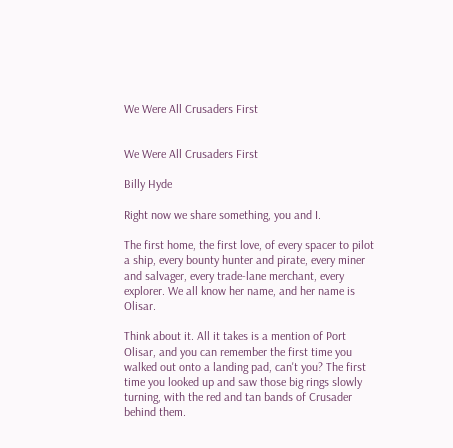We Were All Crusaders First


We Were All Crusaders First

Billy Hyde

Right now we share something, you and I.

The first home, the first love, of every spacer to pilot a ship, every bounty hunter and pirate, every miner and salvager, every trade-lane merchant, every explorer. We all know her name, and her name is Olisar.

Think about it. All it takes is a mention of Port Olisar, and you can remember the first time you walked out onto a landing pad, can't you? The first time you looked up and saw those big rings slowly turning, with the red and tan bands of Crusader behind them.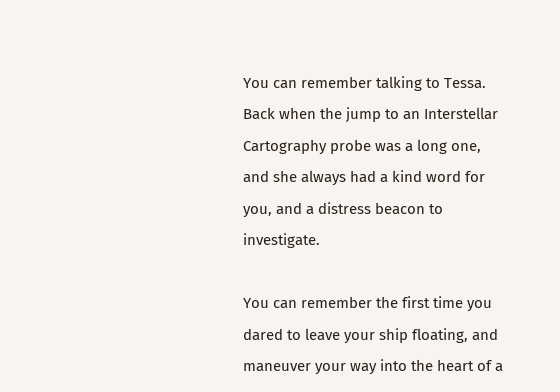You can remember talking to Tessa. Back when the jump to an Interstellar Cartography probe was a long one, and she always had a kind word for you, and a distress beacon to investigate.

You can remember the first time you dared to leave your ship floating, and maneuver your way into the heart of a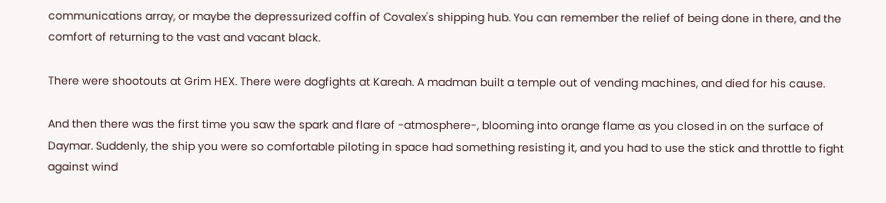communications array, or maybe the depressurized coffin of Covalex's shipping hub. You can remember the relief of being done in there, and the comfort of returning to the vast and vacant black.

There were shootouts at Grim HEX. There were dogfights at Kareah. A madman built a temple out of vending machines, and died for his cause.

And then there was the first time you saw the spark and flare of -atmosphere-, blooming into orange flame as you closed in on the surface of Daymar. Suddenly, the ship you were so comfortable piloting in space had something resisting it, and you had to use the stick and throttle to fight against wind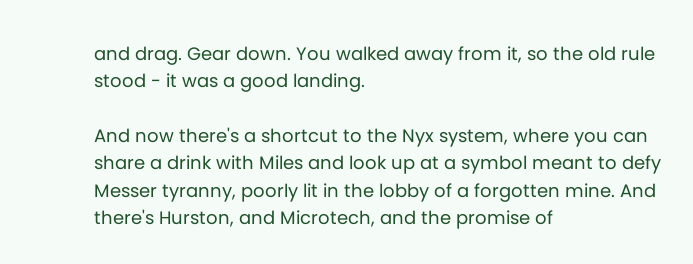and drag. Gear down. You walked away from it, so the old rule stood - it was a good landing.

And now there's a shortcut to the Nyx system, where you can share a drink with Miles and look up at a symbol meant to defy Messer tyranny, poorly lit in the lobby of a forgotten mine. And there's Hurston, and Microtech, and the promise of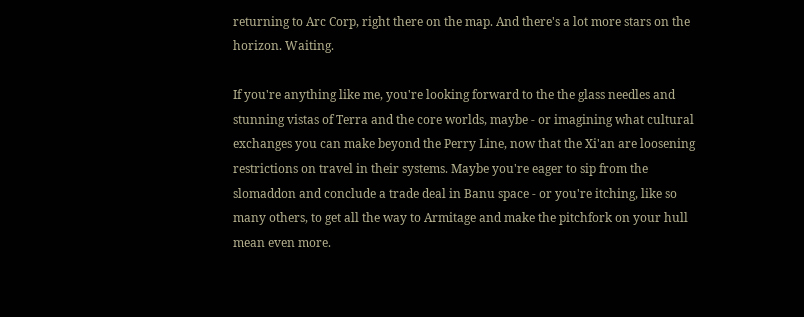returning to Arc Corp, right there on the map. And there's a lot more stars on the horizon. Waiting.

If you're anything like me, you're looking forward to the the glass needles and stunning vistas of Terra and the core worlds, maybe - or imagining what cultural exchanges you can make beyond the Perry Line, now that the Xi'an are loosening restrictions on travel in their systems. Maybe you're eager to sip from the slomaddon and conclude a trade deal in Banu space - or you're itching, like so many others, to get all the way to Armitage and make the pitchfork on your hull mean even more.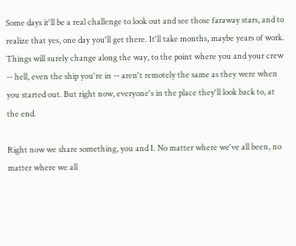Some days it'll be a real challenge to look out and see those faraway stars, and to realize that yes, one day you'll get there. It'll take months, maybe years of work. Things will surely change along the way, to the point where you and your crew -- hell, even the ship you're in -- aren't remotely the same as they were when you started out. But right now, everyone's in the place they'll look back to, at the end.

Right now we share something, you and I. No matter where we've all been, no matter where we all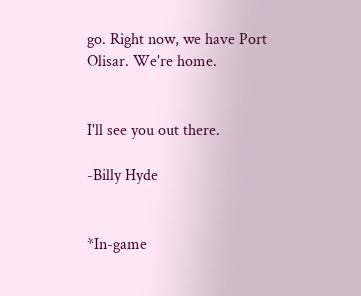go. Right now, we have Port Olisar. We're home.


I'll see you out there.

-Billy Hyde


*In-game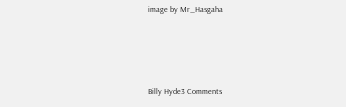image by Mr_Hasgaha




Billy Hyde3 Comments